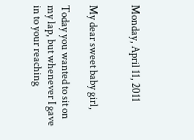Monday, April 11, 2011


My dear sweet baby girl,

Today you wanted to sit on my lap, but whenever I gave in to your reaching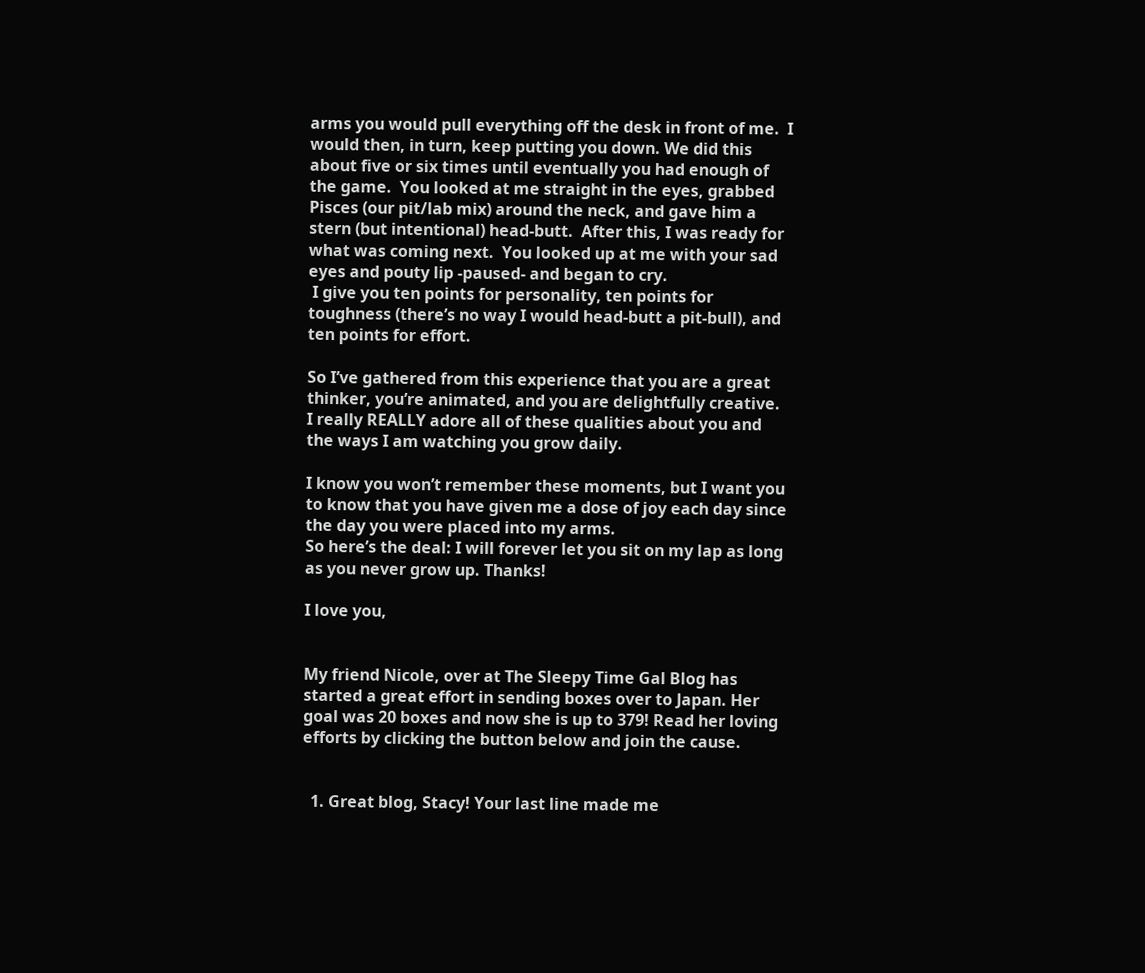arms you would pull everything off the desk in front of me.  I would then, in turn, keep putting you down. We did this about five or six times until eventually you had enough of the game.  You looked at me straight in the eyes, grabbed Pisces (our pit/lab mix) around the neck, and gave him a stern (but intentional) head-butt.  After this, I was ready for what was coming next.  You looked up at me with your sad eyes and pouty lip -paused- and began to cry.
 I give you ten points for personality, ten points for toughness (there’s no way I would head-butt a pit-bull), and ten points for effort.

So I’ve gathered from this experience that you are a great thinker, you’re animated, and you are delightfully creative.  I really REALLY adore all of these qualities about you and the ways I am watching you grow daily.

I know you won’t remember these moments, but I want you to know that you have given me a dose of joy each day since the day you were placed into my arms.
So here’s the deal: I will forever let you sit on my lap as long as you never grow up. Thanks!

I love you,


My friend Nicole, over at The Sleepy Time Gal Blog has started a great effort in sending boxes over to Japan. Her goal was 20 boxes and now she is up to 379! Read her loving efforts by clicking the button below and join the cause.


  1. Great blog, Stacy! Your last line made me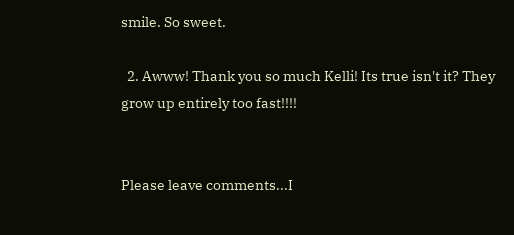smile. So sweet.

  2. Awww! Thank you so much Kelli! Its true isn't it? They grow up entirely too fast!!!!


Please leave comments...I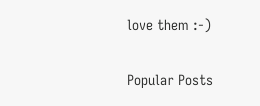love them :-)

Popular Posts